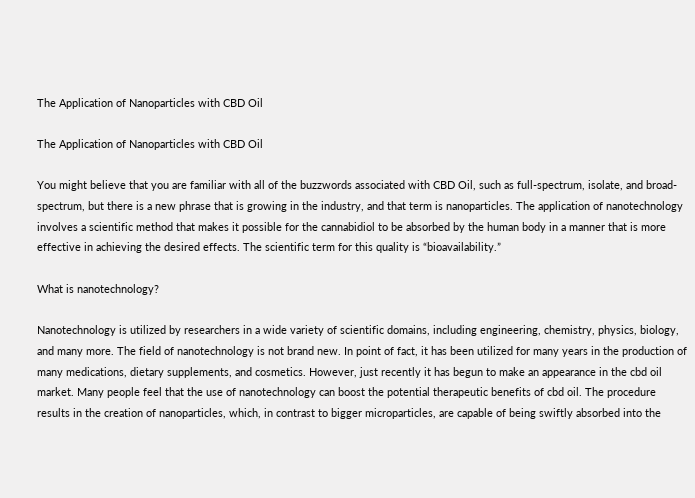The Application of Nanoparticles with CBD Oil

The Application of Nanoparticles with CBD Oil

You might believe that you are familiar with all of the buzzwords associated with CBD Oil, such as full-spectrum, isolate, and broad-spectrum, but there is a new phrase that is growing in the industry, and that term is nanoparticles. The application of nanotechnology involves a scientific method that makes it possible for the cannabidiol to be absorbed by the human body in a manner that is more effective in achieving the desired effects. The scientific term for this quality is “bioavailability.”

What is nanotechnology?

Nanotechnology is utilized by researchers in a wide variety of scientific domains, including engineering, chemistry, physics, biology, and many more. The field of nanotechnology is not brand new. In point of fact, it has been utilized for many years in the production of many medications, dietary supplements, and cosmetics. However, just recently it has begun to make an appearance in the cbd oil market. Many people feel that the use of nanotechnology can boost the potential therapeutic benefits of cbd oil. The procedure results in the creation of nanoparticles, which, in contrast to bigger microparticles, are capable of being swiftly absorbed into the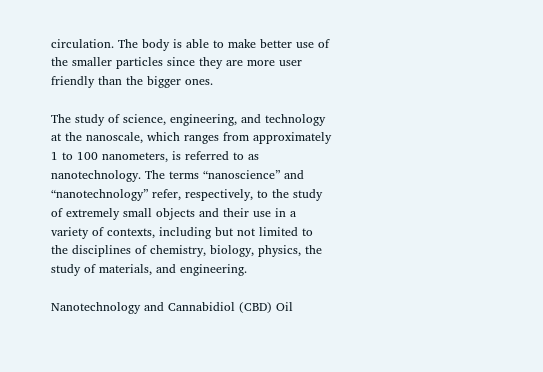circulation. The body is able to make better use of the smaller particles since they are more user friendly than the bigger ones.

The study of science, engineering, and technology at the nanoscale, which ranges from approximately 1 to 100 nanometers, is referred to as nanotechnology. The terms “nanoscience” and “nanotechnology” refer, respectively, to the study of extremely small objects and their use in a variety of contexts, including but not limited to the disciplines of chemistry, biology, physics, the study of materials, and engineering.

Nanotechnology and Cannabidiol (CBD) Oil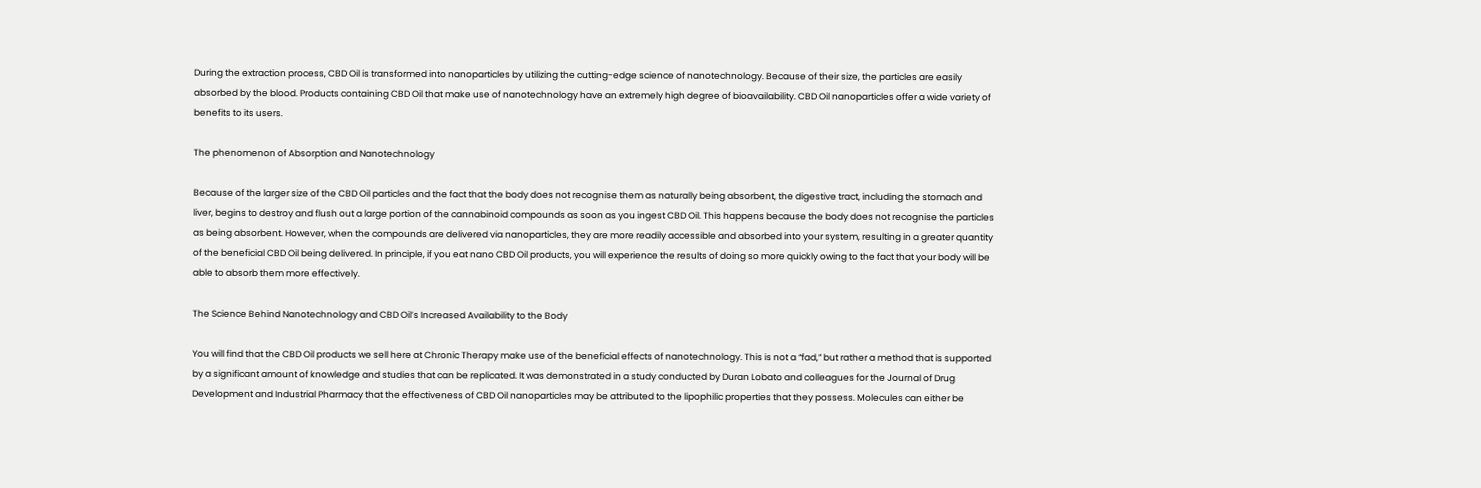During the extraction process, CBD Oil is transformed into nanoparticles by utilizing the cutting-edge science of nanotechnology. Because of their size, the particles are easily absorbed by the blood. Products containing CBD Oil that make use of nanotechnology have an extremely high degree of bioavailability. CBD Oil nanoparticles offer a wide variety of benefits to its users.

The phenomenon of Absorption and Nanotechnology

Because of the larger size of the CBD Oil particles and the fact that the body does not recognise them as naturally being absorbent, the digestive tract, including the stomach and liver, begins to destroy and flush out a large portion of the cannabinoid compounds as soon as you ingest CBD Oil. This happens because the body does not recognise the particles as being absorbent. However, when the compounds are delivered via nanoparticles, they are more readily accessible and absorbed into your system, resulting in a greater quantity of the beneficial CBD Oil being delivered. In principle, if you eat nano CBD Oil products, you will experience the results of doing so more quickly owing to the fact that your body will be able to absorb them more effectively.

The Science Behind Nanotechnology and CBD Oil’s Increased Availability to the Body

You will find that the CBD Oil products we sell here at Chronic Therapy make use of the beneficial effects of nanotechnology. This is not a “fad,” but rather a method that is supported by a significant amount of knowledge and studies that can be replicated. It was demonstrated in a study conducted by Duran Lobato and colleagues for the Journal of Drug Development and Industrial Pharmacy that the effectiveness of CBD Oil nanoparticles may be attributed to the lipophilic properties that they possess. Molecules can either be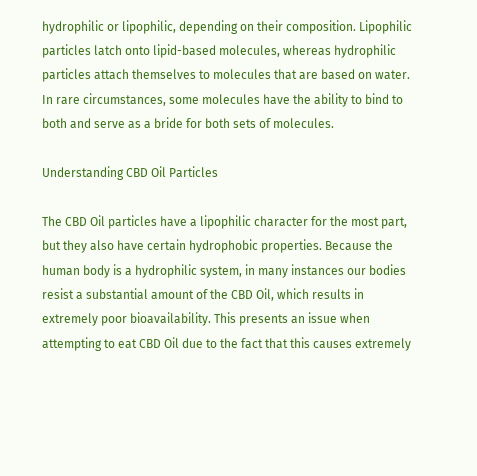hydrophilic or lipophilic, depending on their composition. Lipophilic particles latch onto lipid-based molecules, whereas hydrophilic particles attach themselves to molecules that are based on water. In rare circumstances, some molecules have the ability to bind to both and serve as a bride for both sets of molecules.

Understanding CBD Oil Particles

The CBD Oil particles have a lipophilic character for the most part, but they also have certain hydrophobic properties. Because the human body is a hydrophilic system, in many instances our bodies resist a substantial amount of the CBD Oil, which results in extremely poor bioavailability. This presents an issue when attempting to eat CBD Oil due to the fact that this causes extremely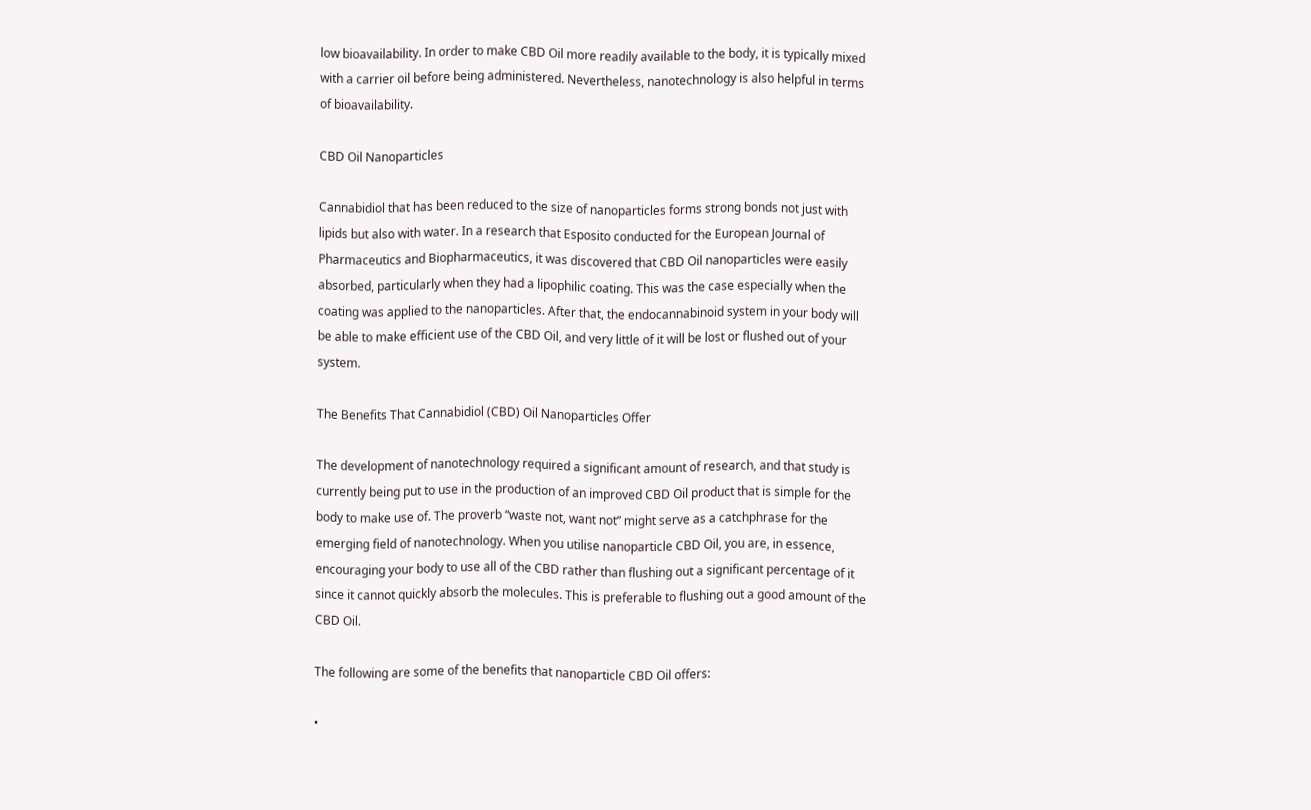low bioavailability. In order to make CBD Oil more readily available to the body, it is typically mixed with a carrier oil before being administered. Nevertheless, nanotechnology is also helpful in terms of bioavailability.

CBD Oil Nanoparticles

Cannabidiol that has been reduced to the size of nanoparticles forms strong bonds not just with lipids but also with water. In a research that Esposito conducted for the European Journal of Pharmaceutics and Biopharmaceutics, it was discovered that CBD Oil nanoparticles were easily absorbed, particularly when they had a lipophilic coating. This was the case especially when the coating was applied to the nanoparticles. After that, the endocannabinoid system in your body will be able to make efficient use of the CBD Oil, and very little of it will be lost or flushed out of your system.

The Benefits That Cannabidiol (CBD) Oil Nanoparticles Offer

The development of nanotechnology required a significant amount of research, and that study is currently being put to use in the production of an improved CBD Oil product that is simple for the body to make use of. The proverb “waste not, want not” might serve as a catchphrase for the emerging field of nanotechnology. When you utilise nanoparticle CBD Oil, you are, in essence, encouraging your body to use all of the CBD rather than flushing out a significant percentage of it since it cannot quickly absorb the molecules. This is preferable to flushing out a good amount of the CBD Oil.

The following are some of the benefits that nanoparticle CBD Oil offers:

•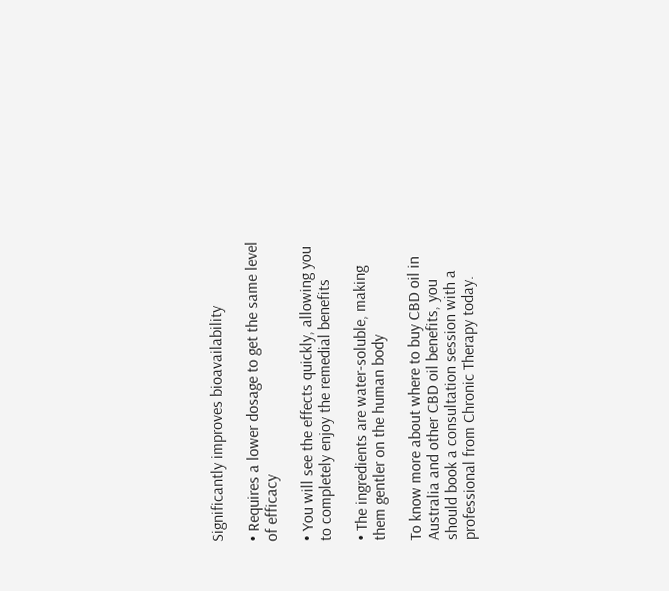Significantly improves bioavailability

• Requires a lower dosage to get the same level of efficacy

• You will see the effects quickly, allowing you to completely enjoy the remedial benefits

• The ingredients are water-soluble, making them gentler on the human body

To know more about where to buy CBD oil in Australia and other CBD oil benefits, you should book a consultation session with a professional from Chronic Therapy today.